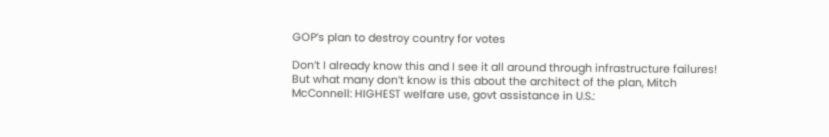GOP’s plan to destroy country for votes

Don’t I already know this and I see it all around through infrastructure failures! But what many don’t know is this about the architect of the plan, Mitch McConnell: HIGHEST welfare use, govt assistance in U.S.: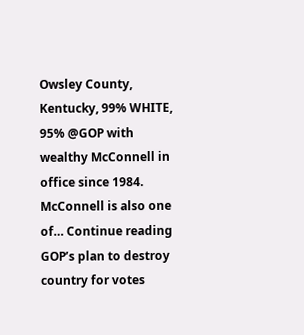Owsley County, Kentucky, 99% WHITE, 95% @GOP with wealthy McConnell in office since 1984. McConnell is also one of… Continue reading GOP’s plan to destroy country for votes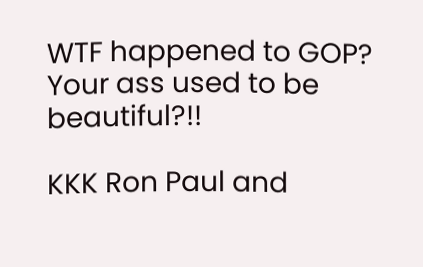WTF happened to GOP? Your ass used to be beautiful?!!

KKK Ron Paul and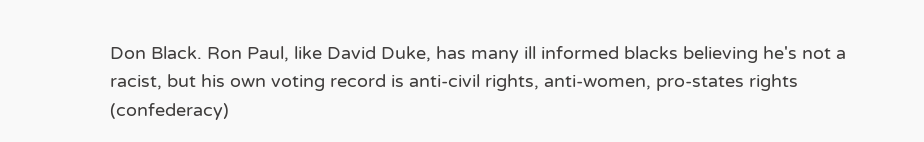Don Black. Ron Paul, like David Duke, has many ill informed blacks believing he's not a racist, but his own voting record is anti-civil rights, anti-women, pro-states rights (confederacy)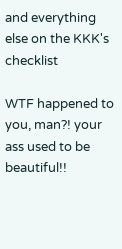and everything else on the KKK's checklist

WTF happened to you, man?! your ass used to be beautiful!!